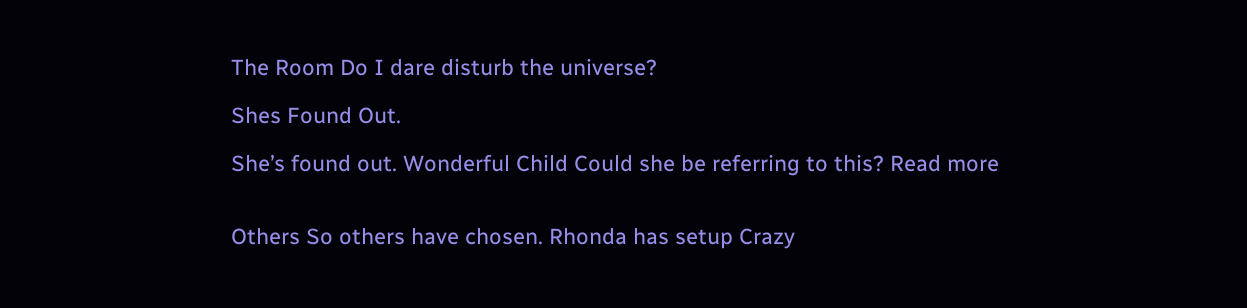The Room Do I dare disturb the universe?

Shes Found Out.

She’s found out. Wonderful Child Could she be referring to this? Read more


Others So others have chosen. Rhonda has setup Crazy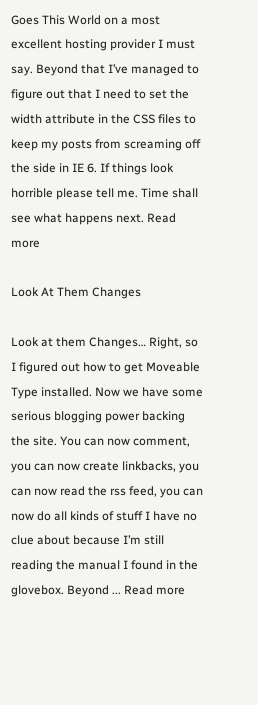Goes This World on a most excellent hosting provider I must say. Beyond that I’ve managed to figure out that I need to set the width attribute in the CSS files to keep my posts from screaming off the side in IE 6. If things look horrible please tell me. Time shall see what happens next. Read more

Look At Them Changes

Look at them Changes… Right, so I figured out how to get Moveable Type installed. Now we have some serious blogging power backing the site. You can now comment, you can now create linkbacks, you can now read the rss feed, you can now do all kinds of stuff I have no clue about because I’m still reading the manual I found in the glovebox. Beyond ... Read more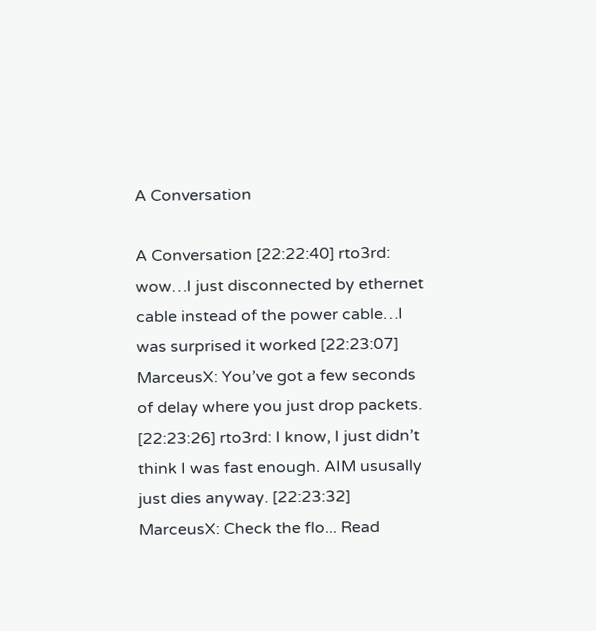A Conversation

A Conversation [22:22:40] rto3rd: wow…I just disconnected by ethernet cable instead of the power cable…I was surprised it worked [22:23:07] MarceusX: You’ve got a few seconds of delay where you just drop packets. [22:23:26] rto3rd: I know, I just didn’t think I was fast enough. AIM ususally just dies anyway. [22:23:32] MarceusX: Check the flo... Read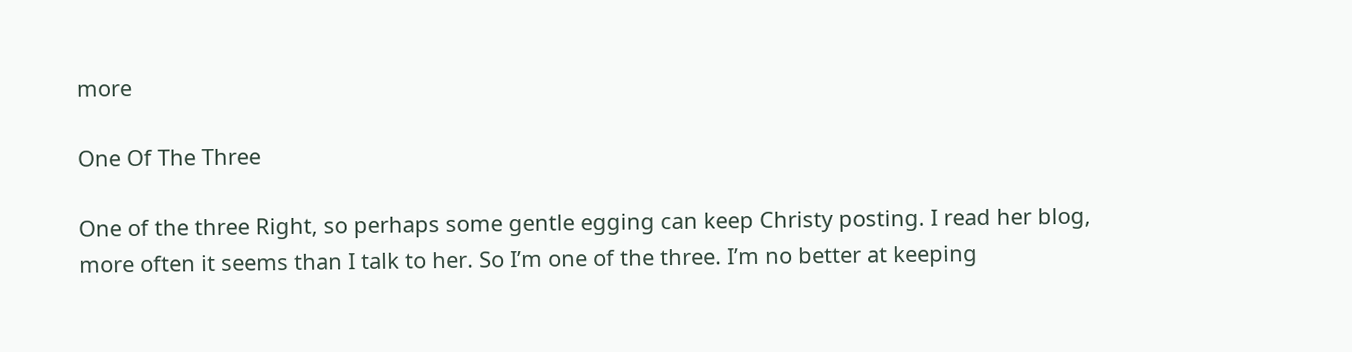more

One Of The Three

One of the three Right, so perhaps some gentle egging can keep Christy posting. I read her blog, more often it seems than I talk to her. So I’m one of the three. I’m no better at keeping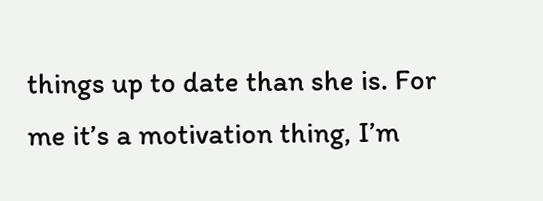things up to date than she is. For me it’s a motivation thing, I’m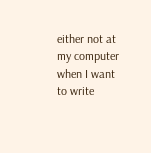either not at my computer when I want to write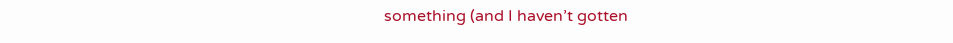something (and I haven’t gotten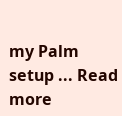my Palm setup ... Read more